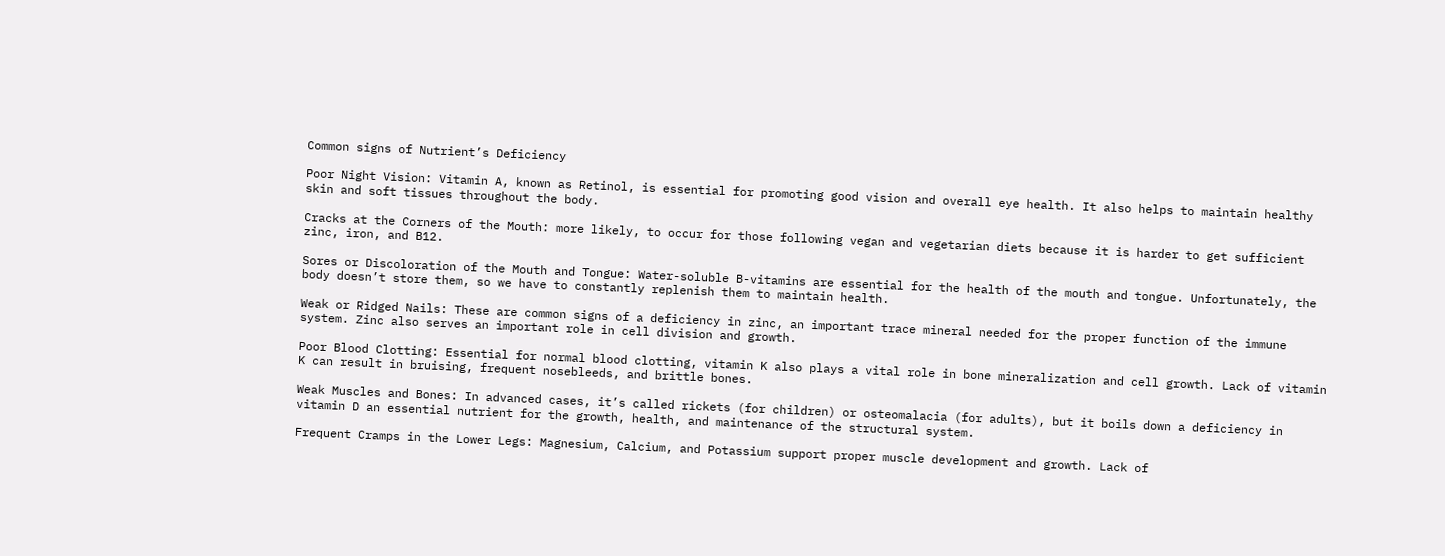Common signs of Nutrient’s Deficiency

Poor Night Vision: Vitamin A, known as Retinol, is essential for promoting good vision and overall eye health. It also helps to maintain healthy skin and soft tissues throughout the body.

Cracks at the Corners of the Mouth: more likely, to occur for those following vegan and vegetarian diets because it is harder to get sufficient zinc, iron, and B12.

Sores or Discoloration of the Mouth and Tongue: Water-soluble B-vitamins are essential for the health of the mouth and tongue. Unfortunately, the body doesn’t store them, so we have to constantly replenish them to maintain health.

Weak or Ridged Nails: These are common signs of a deficiency in zinc, an important trace mineral needed for the proper function of the immune system. Zinc also serves an important role in cell division and growth.

Poor Blood Clotting: Essential for normal blood clotting, vitamin K also plays a vital role in bone mineralization and cell growth. Lack of vitamin K can result in bruising, frequent nosebleeds, and brittle bones.

Weak Muscles and Bones: In advanced cases, it’s called rickets (for children) or osteomalacia (for adults), but it boils down a deficiency in vitamin D an essential nutrient for the growth, health, and maintenance of the structural system.

Frequent Cramps in the Lower Legs: Magnesium, Calcium, and Potassium support proper muscle development and growth. Lack of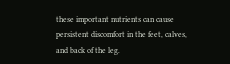these important nutrients can cause persistent discomfort in the feet, calves, and back of the leg.